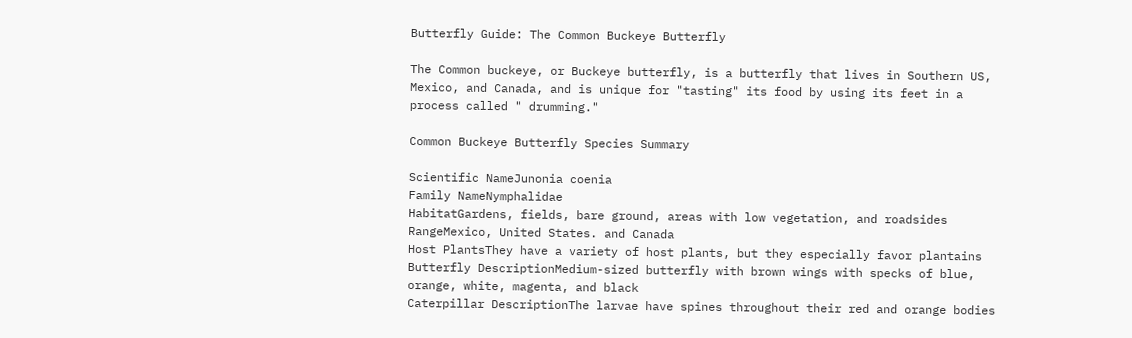Butterfly Guide: The Common Buckeye Butterfly

The Common buckeye, or Buckeye butterfly, is a butterfly that lives in Southern US, Mexico, and Canada, and is unique for "tasting" its food by using its feet in a process called " drumming."

Common Buckeye Butterfly Species Summary

Scientific NameJunonia coenia
Family NameNymphalidae
HabitatGardens, fields, bare ground, areas with low vegetation, and roadsides
RangeMexico, United States. and Canada
Host PlantsThey have a variety of host plants, but they especially favor plantains
Butterfly DescriptionMedium-sized butterfly with brown wings with specks of blue, orange, white, magenta, and black
Caterpillar DescriptionThe larvae have spines throughout their red and orange bodies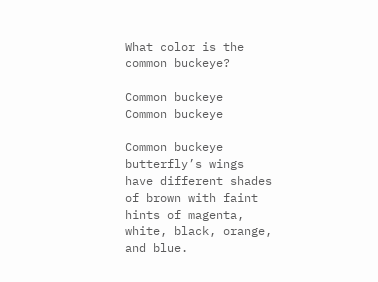What color is the common buckeye?

Common buckeye
Common buckeye

Common buckeye butterfly’s wings have different shades of brown with faint hints of magenta, white, black, orange, and blue.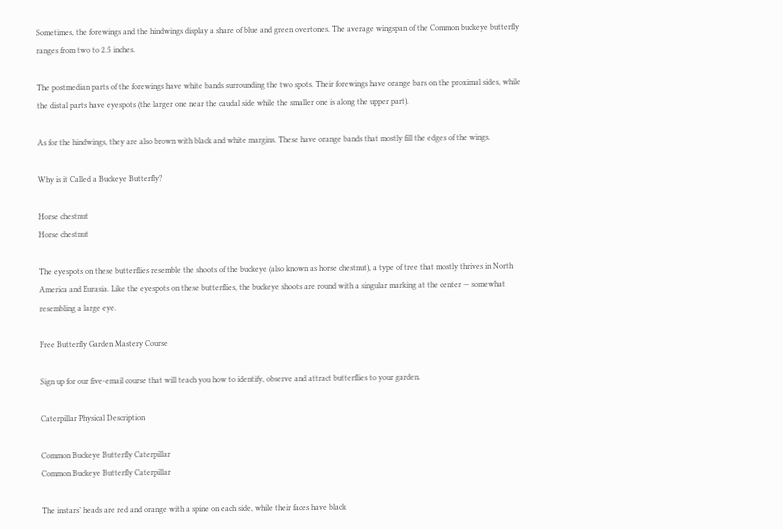Sometimes, the forewings and the hindwings display a share of blue and green overtones. The average wingspan of the Common buckeye butterfly ranges from two to 2.5 inches.

The postmedian parts of the forewings have white bands surrounding the two spots. Their forewings have orange bars on the proximal sides, while the distal parts have eyespots (the larger one near the caudal side while the smaller one is along the upper part).

As for the hindwings, they are also brown with black and white margins. These have orange bands that mostly fill the edges of the wings.

Why is it Called a Buckeye Butterfly?

Horse chestnut
Horse chestnut

The eyespots on these butterflies resemble the shoots of the buckeye (also known as horse chestnut), a type of tree that mostly thrives in North America and Eurasia. Like the eyespots on these butterflies, the buckeye shoots are round with a singular marking at the center — somewhat resembling a large eye.

Free Butterfly Garden Mastery Course

Sign up for our five-email course that will teach you how to identify, observe and attract butterflies to your garden.

Caterpillar Physical Description

Common Buckeye Butterfly Caterpillar
Common Buckeye Butterfly Caterpillar

The instars’ heads are red and orange with a spine on each side, while their faces have black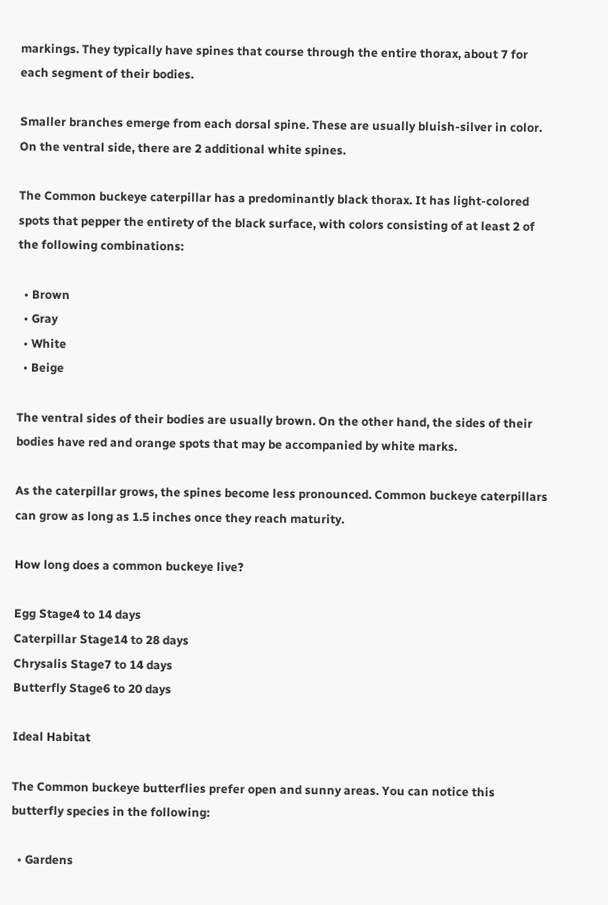markings. They typically have spines that course through the entire thorax, about 7 for each segment of their bodies.

Smaller branches emerge from each dorsal spine. These are usually bluish-silver in color. On the ventral side, there are 2 additional white spines.

The Common buckeye caterpillar has a predominantly black thorax. It has light-colored spots that pepper the entirety of the black surface, with colors consisting of at least 2 of the following combinations:

  • Brown
  • Gray
  • White
  • Beige

The ventral sides of their bodies are usually brown. On the other hand, the sides of their bodies have red and orange spots that may be accompanied by white marks.

As the caterpillar grows, the spines become less pronounced. Common buckeye caterpillars can grow as long as 1.5 inches once they reach maturity.

How long does a common buckeye live?

Egg Stage4 to 14 days
Caterpillar Stage14 to 28 days
Chrysalis Stage7 to 14 days
Butterfly Stage6 to 20 days

Ideal Habitat

The Common buckeye butterflies prefer open and sunny areas. You can notice this butterfly species in the following:

  • Gardens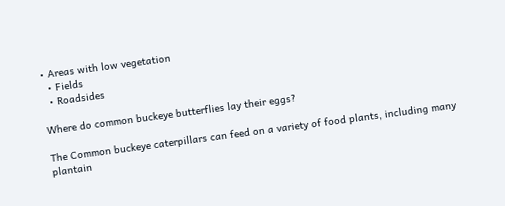• Areas with low vegetation
  • Fields
  • Roadsides

Where do common buckeye butterflies lay their eggs?

The Common buckeye caterpillars can feed on a variety of food plants, including many plantain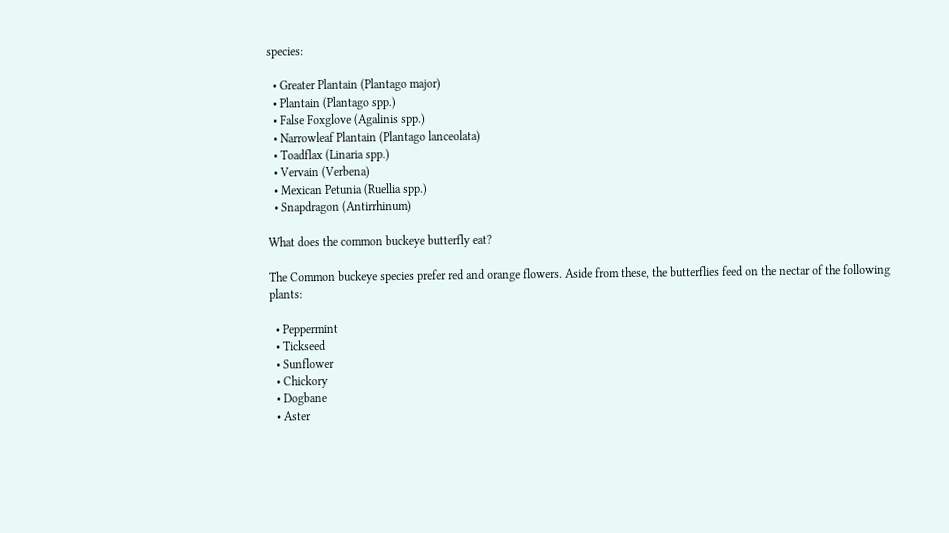species:

  • Greater Plantain (Plantago major)
  • Plantain (Plantago spp.)
  • False Foxglove (Agalinis spp.)
  • Narrowleaf Plantain (Plantago lanceolata)
  • Toadflax (Linaria spp.)
  • Vervain (Verbena)
  • Mexican Petunia (Ruellia spp.)
  • Snapdragon (Antirrhinum)

What does the common buckeye butterfly eat?

The Common buckeye species prefer red and orange flowers. Aside from these, the butterflies feed on the nectar of the following plants:

  • Peppermint
  • Tickseed
  • Sunflower
  • Chickory
  • Dogbane
  • Aster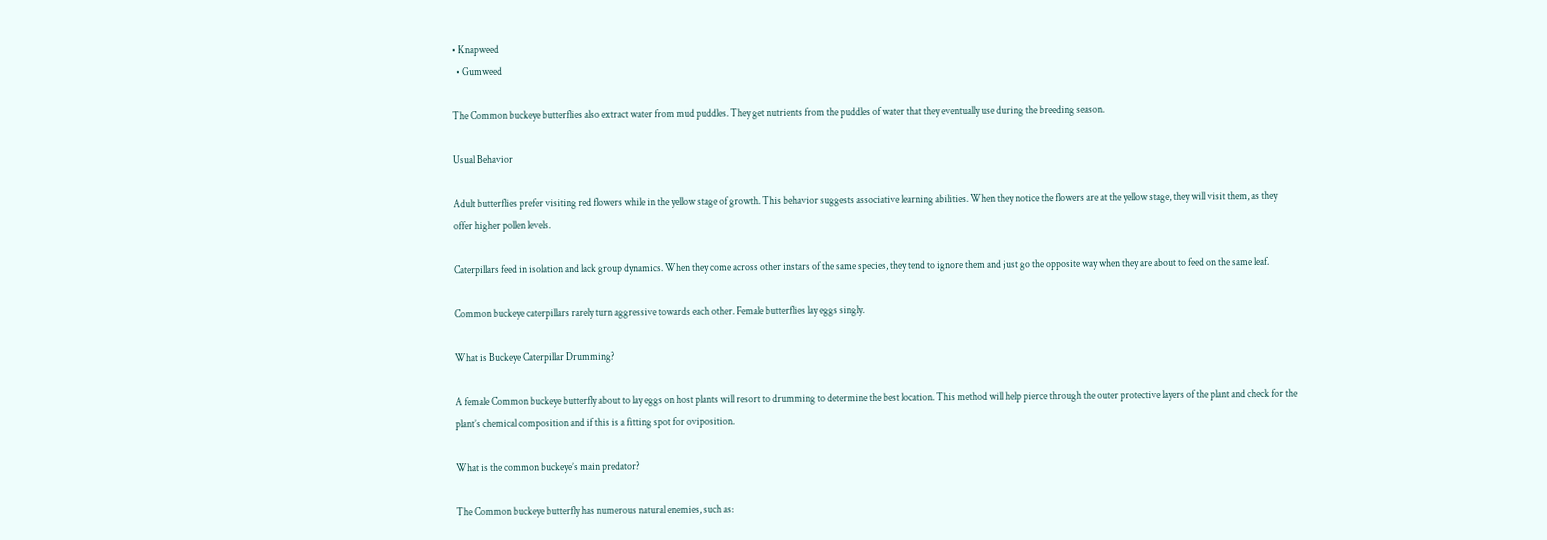• Knapweed
  • Gumweed

The Common buckeye butterflies also extract water from mud puddles. They get nutrients from the puddles of water that they eventually use during the breeding season.

Usual Behavior

Adult butterflies prefer visiting red flowers while in the yellow stage of growth. This behavior suggests associative learning abilities. When they notice the flowers are at the yellow stage, they will visit them, as they offer higher pollen levels.

Caterpillars feed in isolation and lack group dynamics. When they come across other instars of the same species, they tend to ignore them and just go the opposite way when they are about to feed on the same leaf.

Common buckeye caterpillars rarely turn aggressive towards each other. Female butterflies lay eggs singly.

What is Buckeye Caterpillar Drumming?

A female Common buckeye butterfly about to lay eggs on host plants will resort to drumming to determine the best location. This method will help pierce through the outer protective layers of the plant and check for the plant’s chemical composition and if this is a fitting spot for oviposition.

What is the common buckeye’s main predator?

The Common buckeye butterfly has numerous natural enemies, such as: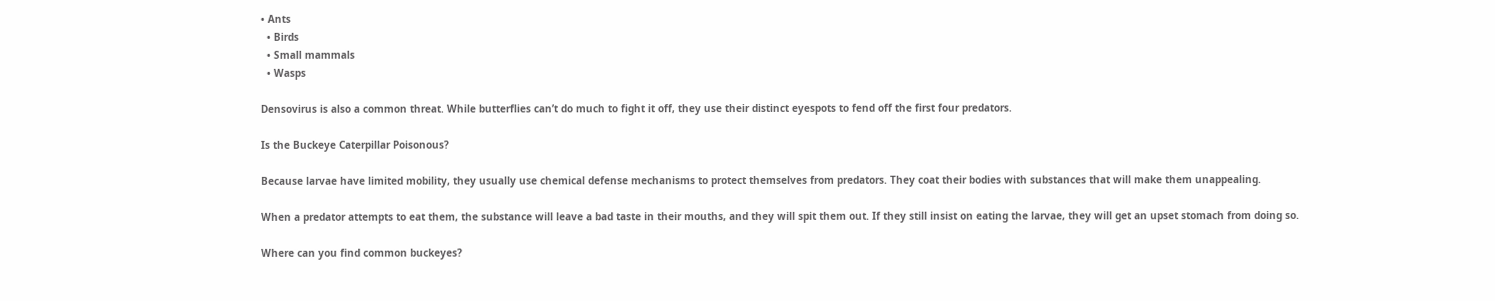• Ants
  • Birds
  • Small mammals
  • Wasps

Densovirus is also a common threat. While butterflies can’t do much to fight it off, they use their distinct eyespots to fend off the first four predators.

Is the Buckeye Caterpillar Poisonous?

Because larvae have limited mobility, they usually use chemical defense mechanisms to protect themselves from predators. They coat their bodies with substances that will make them unappealing.

When a predator attempts to eat them, the substance will leave a bad taste in their mouths, and they will spit them out. If they still insist on eating the larvae, they will get an upset stomach from doing so.

Where can you find common buckeyes?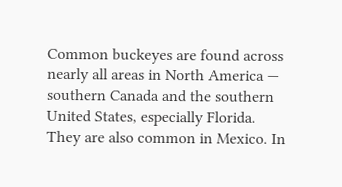Common buckeyes are found across nearly all areas in North America — southern Canada and the southern United States, especially Florida. They are also common in Mexico. In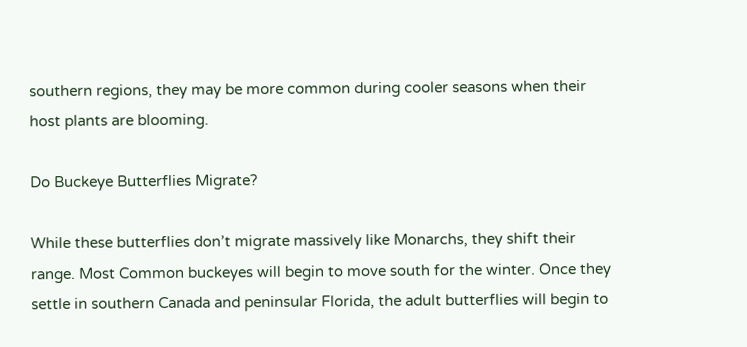southern regions, they may be more common during cooler seasons when their host plants are blooming.

Do Buckeye Butterflies Migrate?

While these butterflies don’t migrate massively like Monarchs, they shift their range. Most Common buckeyes will begin to move south for the winter. Once they settle in southern Canada and peninsular Florida, the adult butterflies will begin to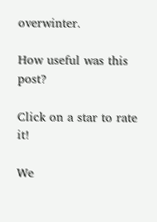overwinter.

How useful was this post?

Click on a star to rate it!

We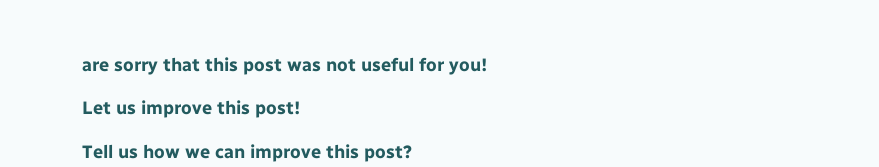are sorry that this post was not useful for you!

Let us improve this post!

Tell us how we can improve this post?